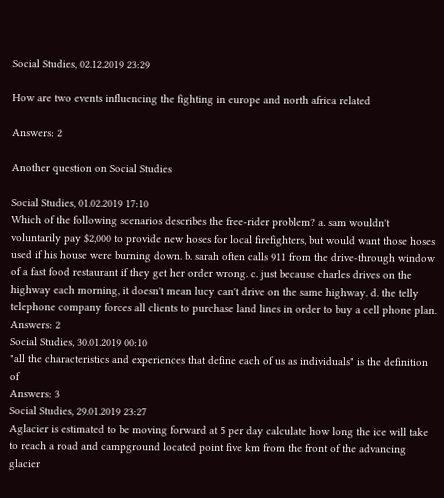Social Studies, 02.12.2019 23:29

How are two events influencing the fighting in europe and north africa related

Answers: 2

Another question on Social Studies

Social Studies, 01.02.2019 17:10
Which of the following scenarios describes the free-rider problem? a. sam wouldn't voluntarily pay $2,000 to provide new hoses for local firefighters, but would want those hoses used if his house were burning down. b. sarah often calls 911 from the drive-through window of a fast food restaurant if they get her order wrong. c. just because charles drives on the highway each morning, it doesn't mean lucy can't drive on the same highway. d. the telly telephone company forces all clients to purchase land lines in order to buy a cell phone plan.
Answers: 2
Social Studies, 30.01.2019 00:10
"all the characteristics and experiences that define each of us as individuals" is the definition of
Answers: 3
Social Studies, 29.01.2019 23:27
Aglacier is estimated to be moving forward at 5 per day calculate how long the ice will take to reach a road and campground located point five km from the front of the advancing glacier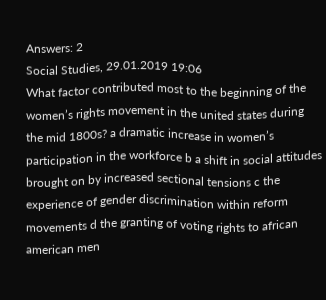Answers: 2
Social Studies, 29.01.2019 19:06
What factor contributed most to the beginning of the women’s rights movement in the united states during the mid 1800s? a dramatic increase in women’s participation in the workforce b a shift in social attitudes brought on by increased sectional tensions c the experience of gender discrimination within reform movements d the granting of voting rights to african american men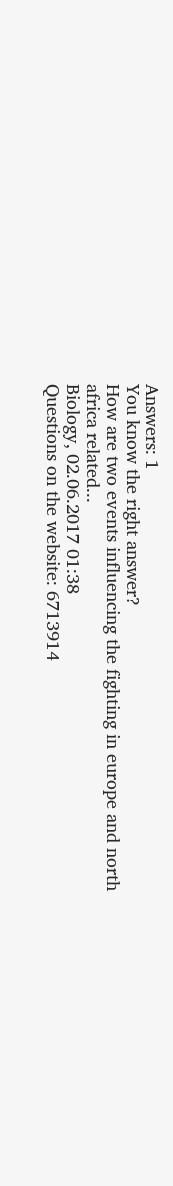Answers: 1
You know the right answer?
How are two events influencing the fighting in europe and north africa related...
Biology, 02.06.2017 01:38
Questions on the website: 6713914